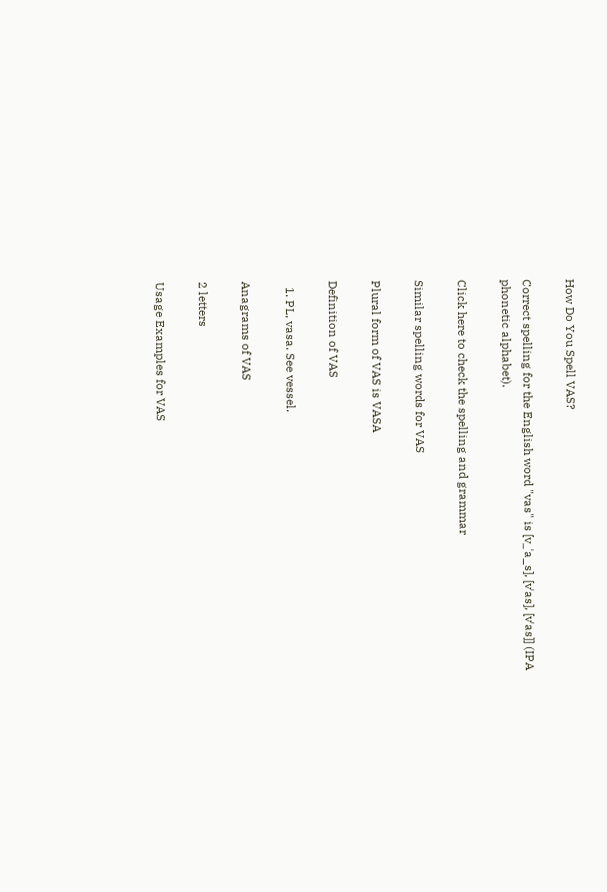How Do You Spell VAS?

Correct spelling for the English word "vas" is [v_ˈa_s], [vˈas], [vˈas]] (IPA phonetic alphabet).

Click here to check the spelling and grammar

Similar spelling words for VAS

Plural form of VAS is VASA

Definition of VAS

  1. PL, vasa. See vessel.

Anagrams of VAS

2 letters

Usage Examples for VAS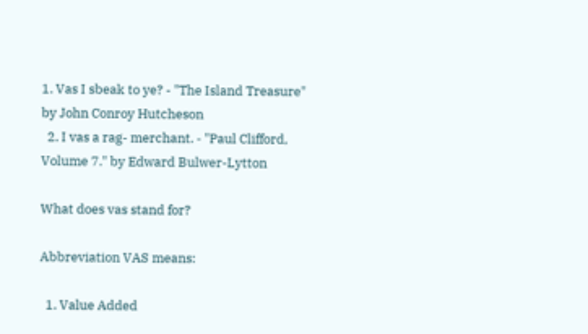1. Vas I sbeak to ye? - "The Island Treasure" by John Conroy Hutcheson
  2. I vas a rag- merchant. - "Paul Clifford, Volume 7." by Edward Bulwer-Lytton

What does vas stand for?

Abbreviation VAS means:

  1. Value Added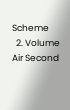Scheme
  2. Volume Air Second